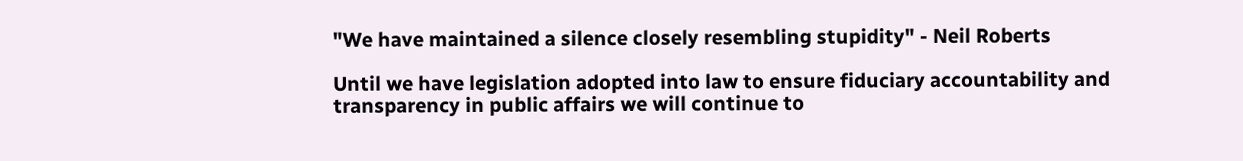"We have maintained a silence closely resembling stupidity" - Neil Roberts

Until we have legislation adopted into law to ensure fiduciary accountability and transparency in public affairs we will continue to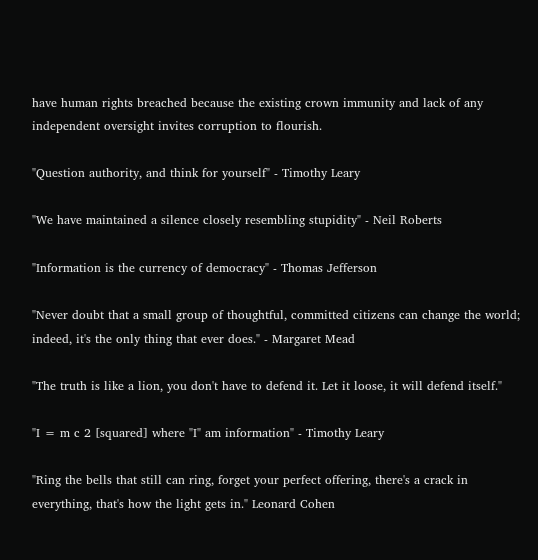have human rights breached because the existing crown immunity and lack of any independent oversight invites corruption to flourish.

"Question authority, and think for yourself" - Timothy Leary

"We have maintained a silence closely resembling stupidity" - Neil Roberts

"Information is the currency of democracy" - Thomas Jefferson

"Never doubt that a small group of thoughtful, committed citizens can change the world; indeed, it's the only thing that ever does." - Margaret Mead

"The truth is like a lion, you don't have to defend it. Let it loose, it will defend itself."

"I = m c 2 [squared] where "I" am information" - Timothy Leary

"Ring the bells that still can ring, forget your perfect offering, there's a crack in everything, that's how the light gets in." Leonard Cohen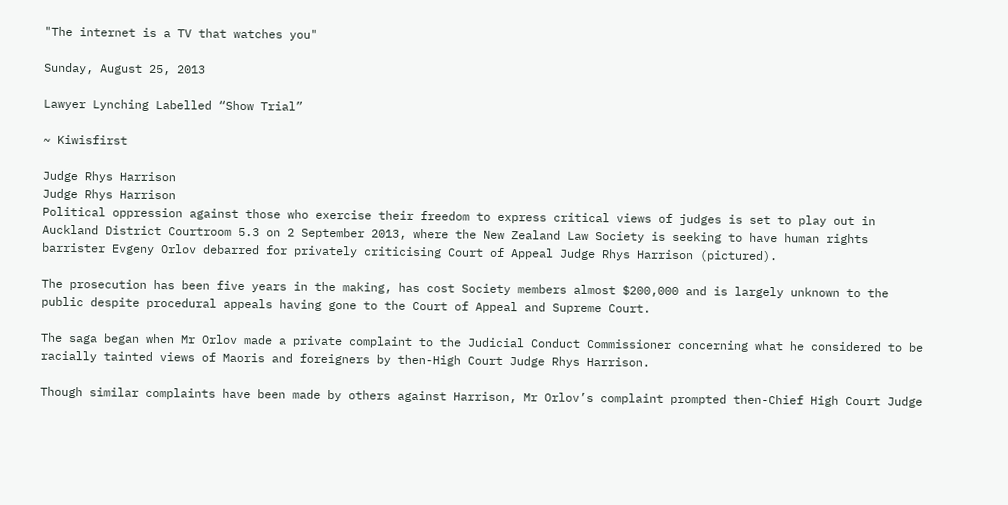"The internet is a TV that watches you"

Sunday, August 25, 2013

Lawyer Lynching Labelled “Show Trial”

~ Kiwisfirst

Judge Rhys Harrison
Judge Rhys Harrison
Political oppression against those who exercise their freedom to express critical views of judges is set to play out in Auckland District Courtroom 5.3 on 2 September 2013, where the New Zealand Law Society is seeking to have human rights barrister Evgeny Orlov debarred for privately criticising Court of Appeal Judge Rhys Harrison (pictured).

The prosecution has been five years in the making, has cost Society members almost $200,000 and is largely unknown to the public despite procedural appeals having gone to the Court of Appeal and Supreme Court.

The saga began when Mr Orlov made a private complaint to the Judicial Conduct Commissioner concerning what he considered to be racially tainted views of Maoris and foreigners by then-High Court Judge Rhys Harrison.

Though similar complaints have been made by others against Harrison, Mr Orlov’s complaint prompted then-Chief High Court Judge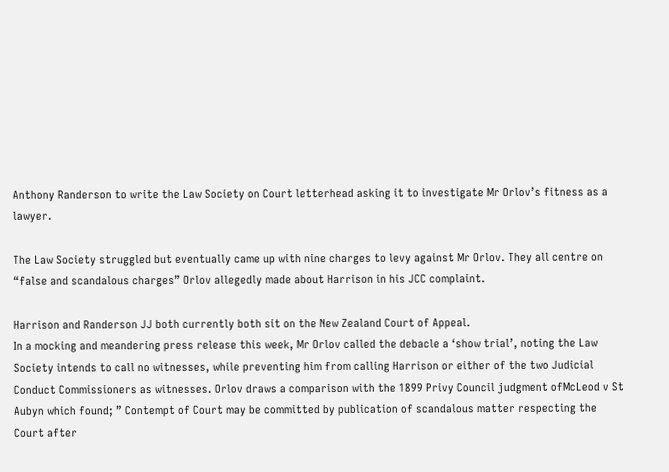Anthony Randerson to write the Law Society on Court letterhead asking it to investigate Mr Orlov’s fitness as a lawyer.

The Law Society struggled but eventually came up with nine charges to levy against Mr Orlov. They all centre on “false and scandalous charges” Orlov allegedly made about Harrison in his JCC complaint.

Harrison and Randerson JJ both currently both sit on the New Zealand Court of Appeal.
In a mocking and meandering press release this week, Mr Orlov called the debacle a ‘show trial’, noting the Law Society intends to call no witnesses, while preventing him from calling Harrison or either of the two Judicial Conduct Commissioners as witnesses. Orlov draws a comparison with the 1899 Privy Council judgment ofMcLeod v St Aubyn which found; ” Contempt of Court may be committed by publication of scandalous matter respecting the Court after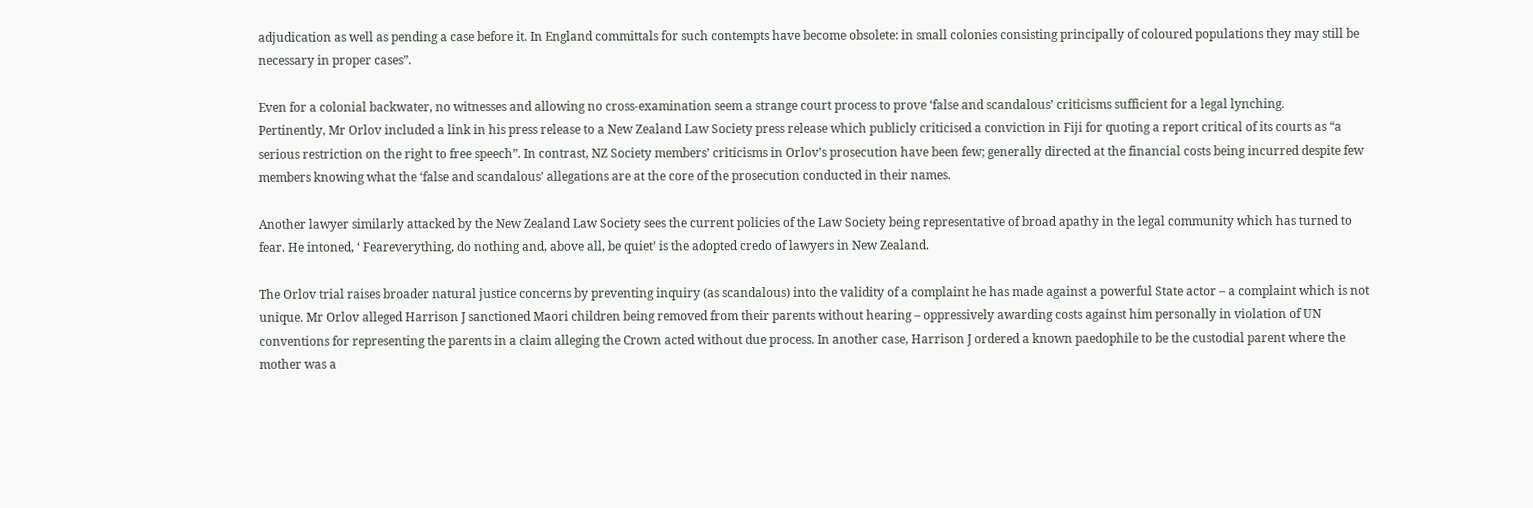adjudication as well as pending a case before it. In England committals for such contempts have become obsolete: in small colonies consisting principally of coloured populations they may still be necessary in proper cases”.

Even for a colonial backwater, no witnesses and allowing no cross-examination seem a strange court process to prove ‘false and scandalous’ criticisms sufficient for a legal lynching.
Pertinently, Mr Orlov included a link in his press release to a New Zealand Law Society press release which publicly criticised a conviction in Fiji for quoting a report critical of its courts as “a serious restriction on the right to free speech”. In contrast, NZ Society members’ criticisms in Orlov’s prosecution have been few; generally directed at the financial costs being incurred despite few members knowing what the ‘false and scandalous’ allegations are at the core of the prosecution conducted in their names.

Another lawyer similarly attacked by the New Zealand Law Society sees the current policies of the Law Society being representative of broad apathy in the legal community which has turned to fear. He intoned, ‘ Feareverything, do nothing and, above all, be quiet’ is the adopted credo of lawyers in New Zealand.

The Orlov trial raises broader natural justice concerns by preventing inquiry (as scandalous) into the validity of a complaint he has made against a powerful State actor – a complaint which is not unique. Mr Orlov alleged Harrison J sanctioned Maori children being removed from their parents without hearing – oppressively awarding costs against him personally in violation of UN conventions for representing the parents in a claim alleging the Crown acted without due process. In another case, Harrison J ordered a known paedophile to be the custodial parent where the mother was a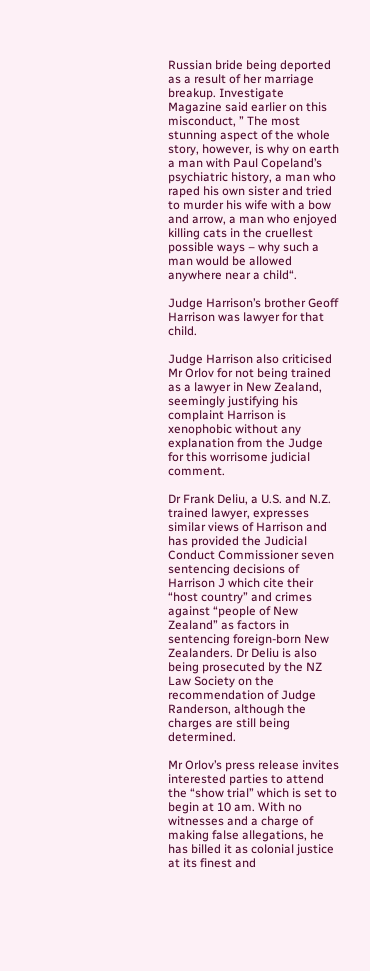Russian bride being deported as a result of her marriage breakup. Investigate Magazine said earlier on this misconduct, ” The most stunning aspect of the whole story, however, is why on earth a man with Paul Copeland’s psychiatric history, a man who raped his own sister and tried to murder his wife with a bow and arrow, a man who enjoyed killing cats in the cruellest possible ways – why such a man would be allowed anywhere near a child“.

Judge Harrison’s brother Geoff Harrison was lawyer for that child.

Judge Harrison also criticised Mr Orlov for not being trained as a lawyer in New Zealand, seemingly justifying his complaint Harrison is xenophobic without any explanation from the Judge for this worrisome judicial comment.

Dr Frank Deliu, a U.S. and N.Z. trained lawyer, expresses similar views of Harrison and has provided the Judicial Conduct Commissioner seven sentencing decisions of Harrison J which cite their “host country” and crimes against “people of New Zealand” as factors in sentencing foreign-born New Zealanders. Dr Deliu is also being prosecuted by the NZ Law Society on the recommendation of Judge Randerson, although the charges are still being determined.

Mr Orlov’s press release invites interested parties to attend the “show trial” which is set to begin at 10 am. With no witnesses and a charge of making false allegations, he has billed it as colonial justice at its finest and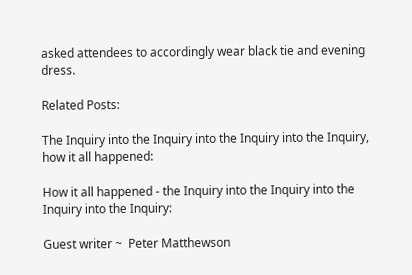asked attendees to accordingly wear black tie and evening dress.

Related Posts:

The Inquiry into the Inquiry into the Inquiry into the Inquiry, how it all happened:

How it all happened - the Inquiry into the Inquiry into the Inquiry into the Inquiry:

Guest writer ~  Peter Matthewson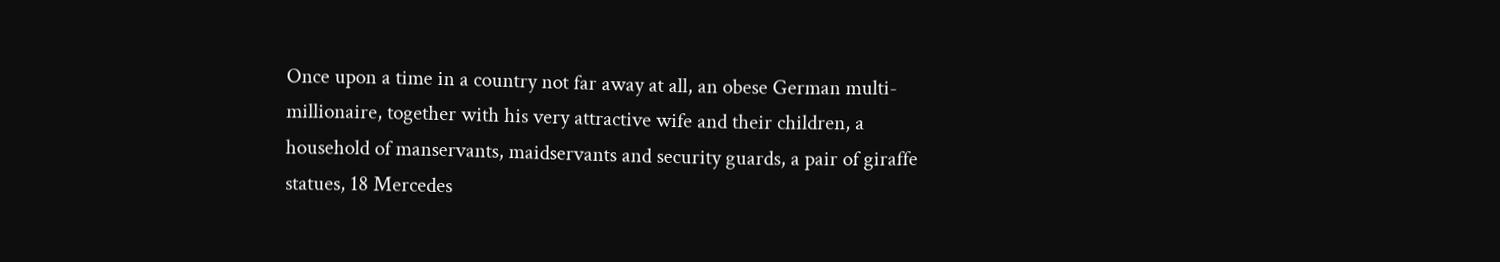Once upon a time in a country not far away at all, an obese German multi-millionaire, together with his very attractive wife and their children, a household of manservants, maidservants and security guards, a pair of giraffe statues, 18 Mercedes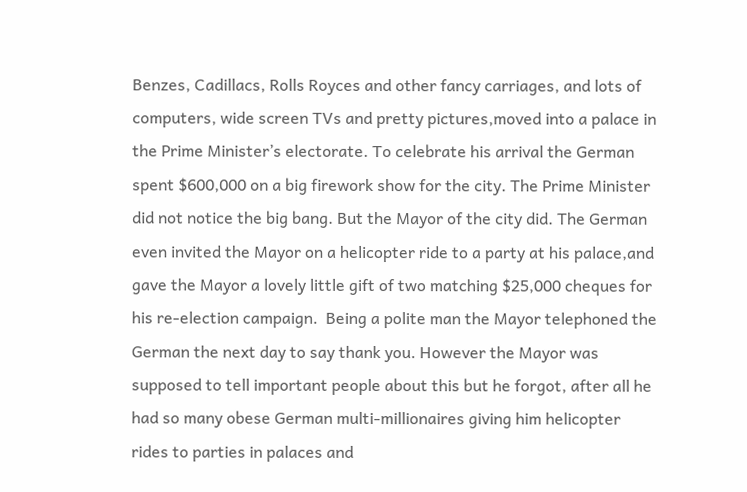Benzes, Cadillacs, Rolls Royces and other fancy carriages, and lots of computers, wide screen TVs and pretty pictures,moved into a palace in the Prime Minister’s electorate. To celebrate his arrival the German spent $600,000 on a big firework show for the city. The Prime Minister did not notice the big bang. But the Mayor of the city did. The German even invited the Mayor on a helicopter ride to a party at his palace,and gave the Mayor a lovely little gift of two matching $25,000 cheques for his re-election campaign.  Being a polite man the Mayor telephoned the German the next day to say thank you. However the Mayor was supposed to tell important people about this but he forgot, after all he had so many obese German multi-millionaires giving him helicopter rides to parties in palaces and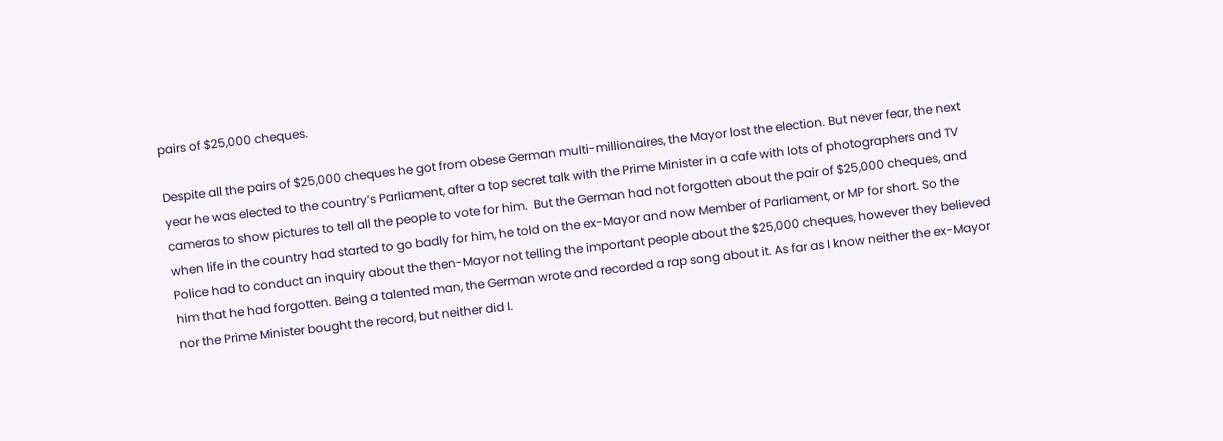pairs of $25,000 cheques.

Despite all the pairs of $25,000 cheques he got from obese German multi-millionaires, the Mayor lost the election. But never fear, the next year he was elected to the country’s Parliament, after a top secret talk with the Prime Minister in a cafe with lots of photographers and TV cameras to show pictures to tell all the people to vote for him.  But the German had not forgotten about the pair of $25,000 cheques, and when life in the country had started to go badly for him, he told on the ex-Mayor and now Member of Parliament, or MP for short. So the Police had to conduct an inquiry about the then-Mayor not telling the important people about the $25,000 cheques, however they believed him that he had forgotten. Being a talented man, the German wrote and recorded a rap song about it. As far as I know neither the ex-Mayor nor the Prime Minister bought the record, but neither did I.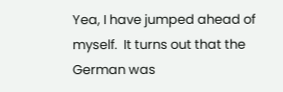Yea, I have jumped ahead of myself.  It turns out that the German was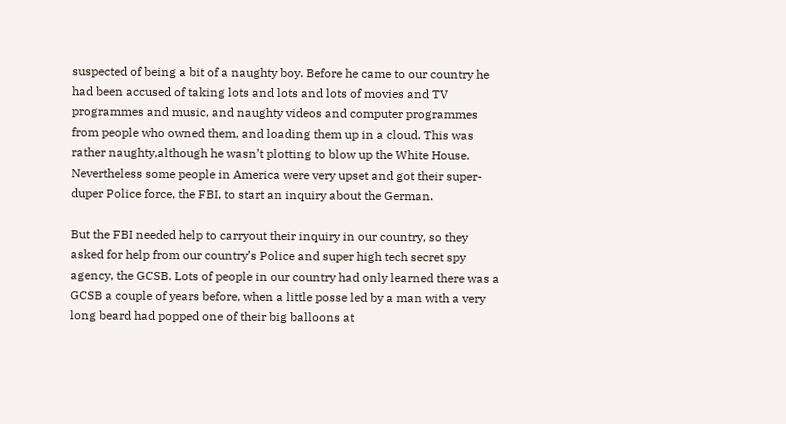suspected of being a bit of a naughty boy. Before he came to our country he had been accused of taking lots and lots and lots of movies and TV programmes and music, and naughty videos and computer programmes from people who owned them, and loading them up in a cloud. This was rather naughty,although he wasn’t plotting to blow up the White House. Nevertheless some people in America were very upset and got their super-duper Police force, the FBI, to start an inquiry about the German.

But the FBI needed help to carryout their inquiry in our country, so they asked for help from our country’s Police and super high tech secret spy agency, the GCSB. Lots of people in our country had only learned there was a GCSB a couple of years before, when a little posse led by a man with a very long beard had popped one of their big balloons at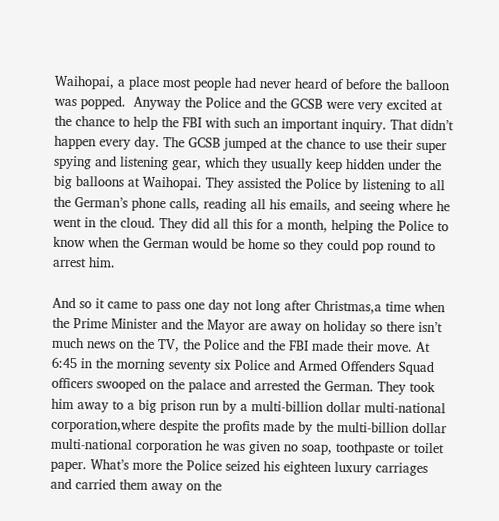Waihopai, a place most people had never heard of before the balloon was popped.  Anyway the Police and the GCSB were very excited at the chance to help the FBI with such an important inquiry. That didn’t happen every day. The GCSB jumped at the chance to use their super spying and listening gear, which they usually keep hidden under the big balloons at Waihopai. They assisted the Police by listening to all the German’s phone calls, reading all his emails, and seeing where he went in the cloud. They did all this for a month, helping the Police to know when the German would be home so they could pop round to arrest him.

And so it came to pass one day not long after Christmas,a time when the Prime Minister and the Mayor are away on holiday so there isn’t much news on the TV, the Police and the FBI made their move. At 6:45 in the morning seventy six Police and Armed Offenders Squad officers swooped on the palace and arrested the German. They took him away to a big prison run by a multi-billion dollar multi-national corporation,where despite the profits made by the multi-billion dollar multi-national corporation he was given no soap, toothpaste or toilet paper. What’s more the Police seized his eighteen luxury carriages and carried them away on the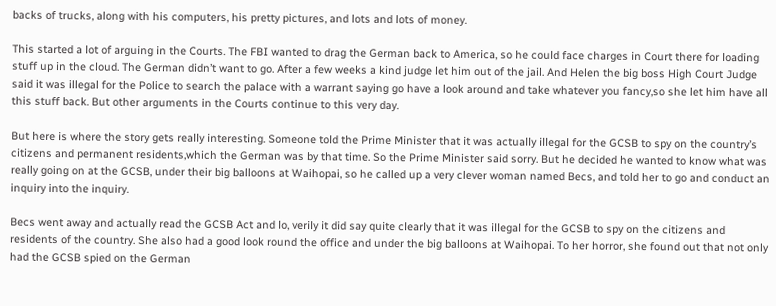backs of trucks, along with his computers, his pretty pictures, and lots and lots of money.

This started a lot of arguing in the Courts. The FBI wanted to drag the German back to America, so he could face charges in Court there for loading stuff up in the cloud. The German didn’t want to go. After a few weeks a kind judge let him out of the jail. And Helen the big boss High Court Judge said it was illegal for the Police to search the palace with a warrant saying go have a look around and take whatever you fancy,so she let him have all this stuff back. But other arguments in the Courts continue to this very day.

But here is where the story gets really interesting. Someone told the Prime Minister that it was actually illegal for the GCSB to spy on the country’s citizens and permanent residents,which the German was by that time. So the Prime Minister said sorry. But he decided he wanted to know what was really going on at the GCSB, under their big balloons at Waihopai, so he called up a very clever woman named Becs, and told her to go and conduct an inquiry into the inquiry.

Becs went away and actually read the GCSB Act and lo, verily it did say quite clearly that it was illegal for the GCSB to spy on the citizens and residents of the country. She also had a good look round the office and under the big balloons at Waihopai. To her horror, she found out that not only had the GCSB spied on the German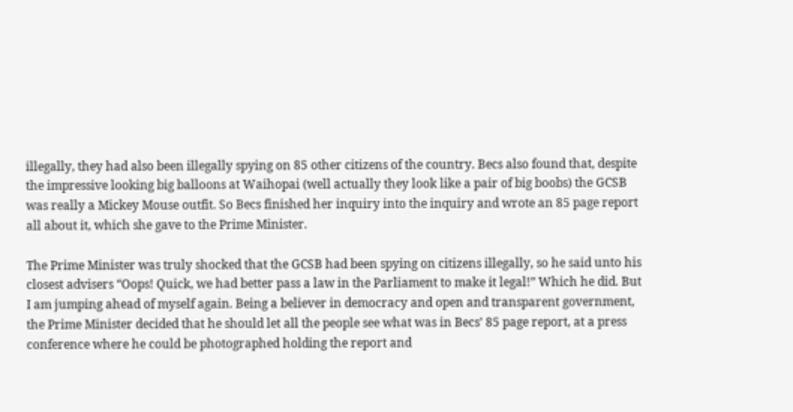illegally, they had also been illegally spying on 85 other citizens of the country. Becs also found that, despite the impressive looking big balloons at Waihopai (well actually they look like a pair of big boobs) the GCSB was really a Mickey Mouse outfit. So Becs finished her inquiry into the inquiry and wrote an 85 page report all about it, which she gave to the Prime Minister.

The Prime Minister was truly shocked that the GCSB had been spying on citizens illegally, so he said unto his closest advisers “Oops! Quick, we had better pass a law in the Parliament to make it legal!” Which he did. But I am jumping ahead of myself again. Being a believer in democracy and open and transparent government, the Prime Minister decided that he should let all the people see what was in Becs’ 85 page report, at a press conference where he could be photographed holding the report and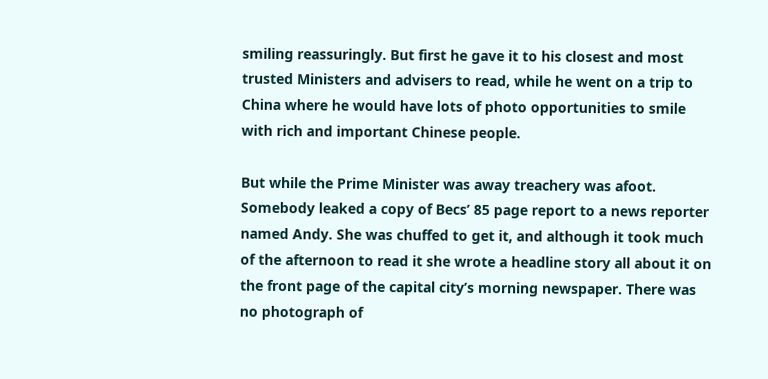smiling reassuringly. But first he gave it to his closest and most trusted Ministers and advisers to read, while he went on a trip to China where he would have lots of photo opportunities to smile with rich and important Chinese people.

But while the Prime Minister was away treachery was afoot. Somebody leaked a copy of Becs’ 85 page report to a news reporter named Andy. She was chuffed to get it, and although it took much of the afternoon to read it she wrote a headline story all about it on the front page of the capital city’s morning newspaper. There was no photograph of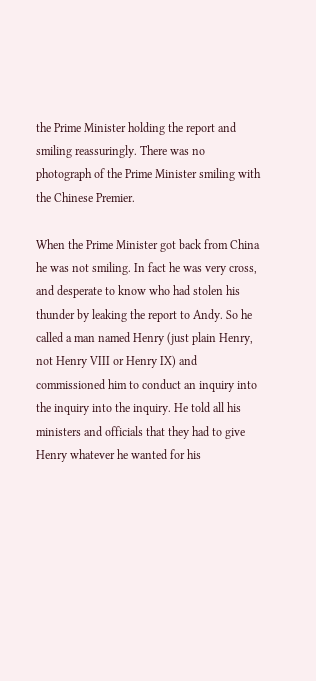the Prime Minister holding the report and smiling reassuringly. There was no photograph of the Prime Minister smiling with the Chinese Premier.

When the Prime Minister got back from China he was not smiling. In fact he was very cross, and desperate to know who had stolen his thunder by leaking the report to Andy. So he called a man named Henry (just plain Henry, not Henry VIII or Henry IX) and commissioned him to conduct an inquiry into the inquiry into the inquiry. He told all his ministers and officials that they had to give Henry whatever he wanted for his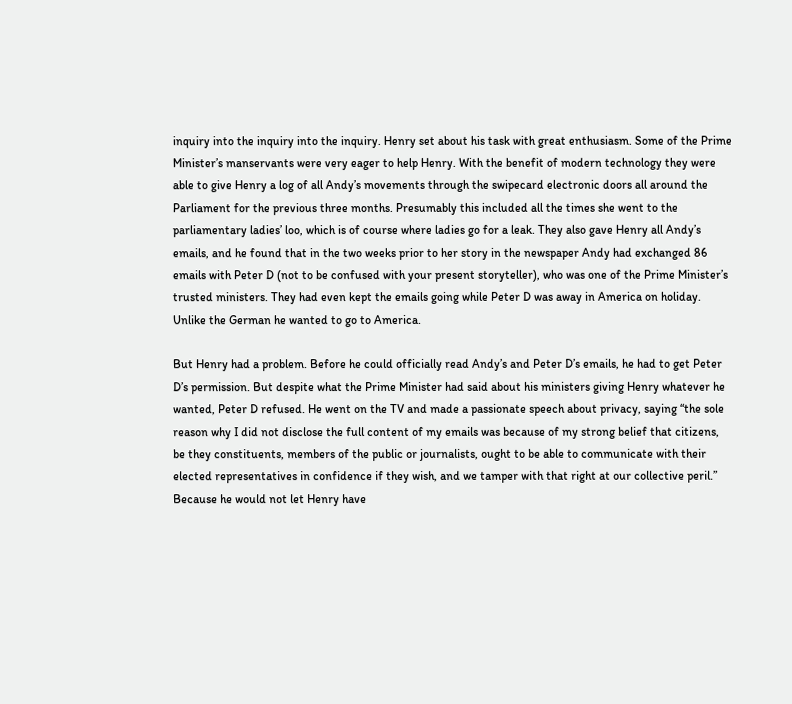inquiry into the inquiry into the inquiry. Henry set about his task with great enthusiasm. Some of the Prime Minister’s manservants were very eager to help Henry. With the benefit of modern technology they were able to give Henry a log of all Andy’s movements through the swipecard electronic doors all around the Parliament for the previous three months. Presumably this included all the times she went to the parliamentary ladies’ loo, which is of course where ladies go for a leak. They also gave Henry all Andy’s emails, and he found that in the two weeks prior to her story in the newspaper Andy had exchanged 86 emails with Peter D (not to be confused with your present storyteller), who was one of the Prime Minister’s trusted ministers. They had even kept the emails going while Peter D was away in America on holiday. Unlike the German he wanted to go to America.

But Henry had a problem. Before he could officially read Andy’s and Peter D’s emails, he had to get Peter D’s permission. But despite what the Prime Minister had said about his ministers giving Henry whatever he wanted, Peter D refused. He went on the TV and made a passionate speech about privacy, saying “the sole reason why I did not disclose the full content of my emails was because of my strong belief that citizens, be they constituents, members of the public or journalists, ought to be able to communicate with their elected representatives in confidence if they wish, and we tamper with that right at our collective peril.”  Because he would not let Henry have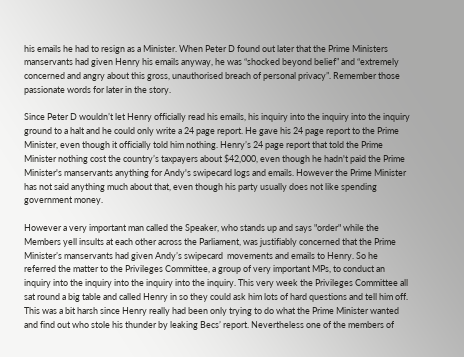his emails he had to resign as a Minister. When Peter D found out later that the Prime Ministers manservants had given Henry his emails anyway, he was “shocked beyond belief” and “extremely concerned and angry about this gross, unauthorised breach of personal privacy”. Remember those passionate words for later in the story.

Since Peter D wouldn’t let Henry officially read his emails, his inquiry into the inquiry into the inquiry ground to a halt and he could only write a 24 page report. He gave his 24 page report to the Prime Minister, even though it officially told him nothing. Henry’s 24 page report that told the Prime Minister nothing cost the country’s taxpayers about $42,000, even though he hadn't paid the Prime Minister's manservants anything for Andy's swipecard logs and emails. However the Prime Minister has not said anything much about that, even though his party usually does not like spending government money.

However a very important man called the Speaker, who stands up and says "order" while the Members yell insults at each other across the Parliament, was justifiably concerned that the Prime Minister’s manservants had given Andy’s swipecard  movements and emails to Henry. So he referred the matter to the Privileges Committee, a group of very important MPs, to conduct an inquiry into the inquiry into the inquiry into the inquiry. This very week the Privileges Committee all sat round a big table and called Henry in so they could ask him lots of hard questions and tell him off. This was a bit harsh since Henry really had been only trying to do what the Prime Minister wanted and find out who stole his thunder by leaking Becs’ report. Nevertheless one of the members of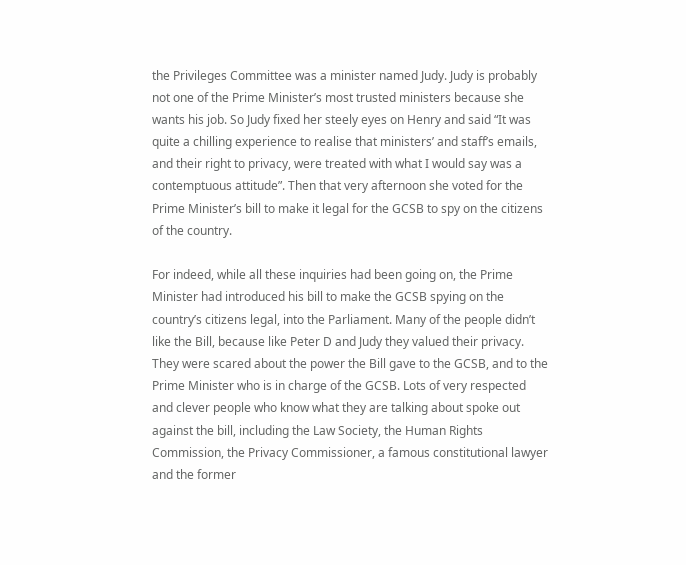the Privileges Committee was a minister named Judy. Judy is probably not one of the Prime Minister’s most trusted ministers because she wants his job. So Judy fixed her steely eyes on Henry and said “It was quite a chilling experience to realise that ministers’ and staff’s emails, and their right to privacy, were treated with what I would say was a contemptuous attitude”. Then that very afternoon she voted for the Prime Minister’s bill to make it legal for the GCSB to spy on the citizens of the country.

For indeed, while all these inquiries had been going on, the Prime Minister had introduced his bill to make the GCSB spying on the country’s citizens legal, into the Parliament. Many of the people didn’t like the Bill, because like Peter D and Judy they valued their privacy. They were scared about the power the Bill gave to the GCSB, and to the Prime Minister who is in charge of the GCSB. Lots of very respected and clever people who know what they are talking about spoke out against the bill, including the Law Society, the Human Rights Commission, the Privacy Commissioner, a famous constitutional lawyer and the former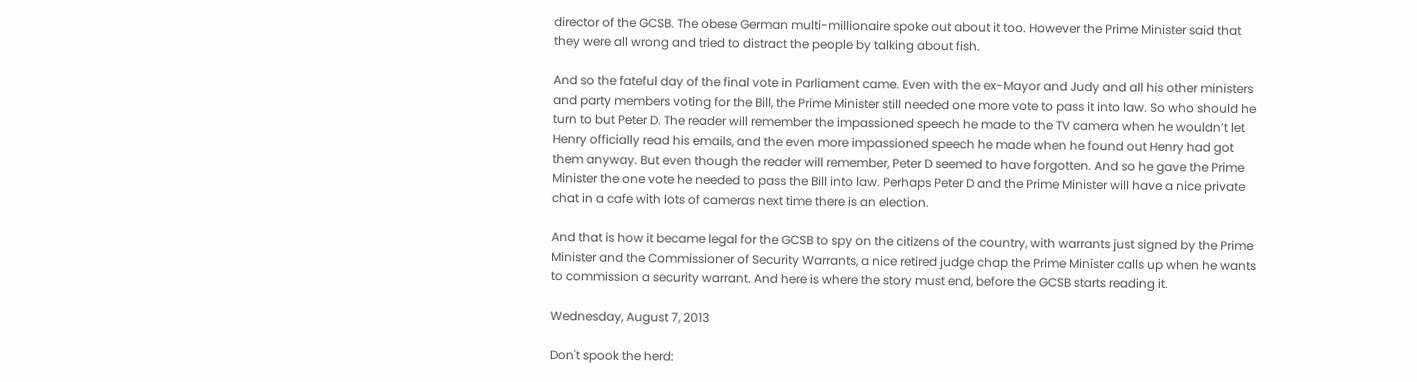director of the GCSB. The obese German multi-millionaire spoke out about it too. However the Prime Minister said that they were all wrong and tried to distract the people by talking about fish.

And so the fateful day of the final vote in Parliament came. Even with the ex-Mayor and Judy and all his other ministers and party members voting for the Bill, the Prime Minister still needed one more vote to pass it into law. So who should he turn to but Peter D. The reader will remember the impassioned speech he made to the TV camera when he wouldn’t let Henry officially read his emails, and the even more impassioned speech he made when he found out Henry had got them anyway. But even though the reader will remember, Peter D seemed to have forgotten. And so he gave the Prime Minister the one vote he needed to pass the Bill into law. Perhaps Peter D and the Prime Minister will have a nice private chat in a cafe with lots of cameras next time there is an election.

And that is how it became legal for the GCSB to spy on the citizens of the country, with warrants just signed by the Prime Minister and the Commissioner of Security Warrants, a nice retired judge chap the Prime Minister calls up when he wants to commission a security warrant. And here is where the story must end, before the GCSB starts reading it.

Wednesday, August 7, 2013

Don't spook the herd: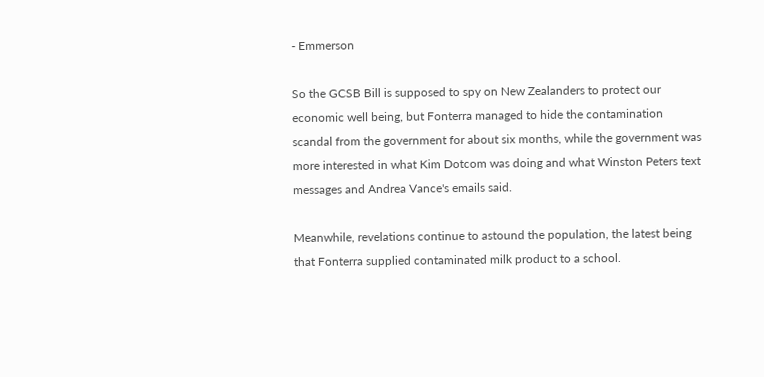- Emmerson

So the GCSB Bill is supposed to spy on New Zealanders to protect our economic well being, but Fonterra managed to hide the contamination scandal from the government for about six months, while the government was more interested in what Kim Dotcom was doing and what Winston Peters text messages and Andrea Vance's emails said.

Meanwhile, revelations continue to astound the population, the latest being that Fonterra supplied contaminated milk product to a school.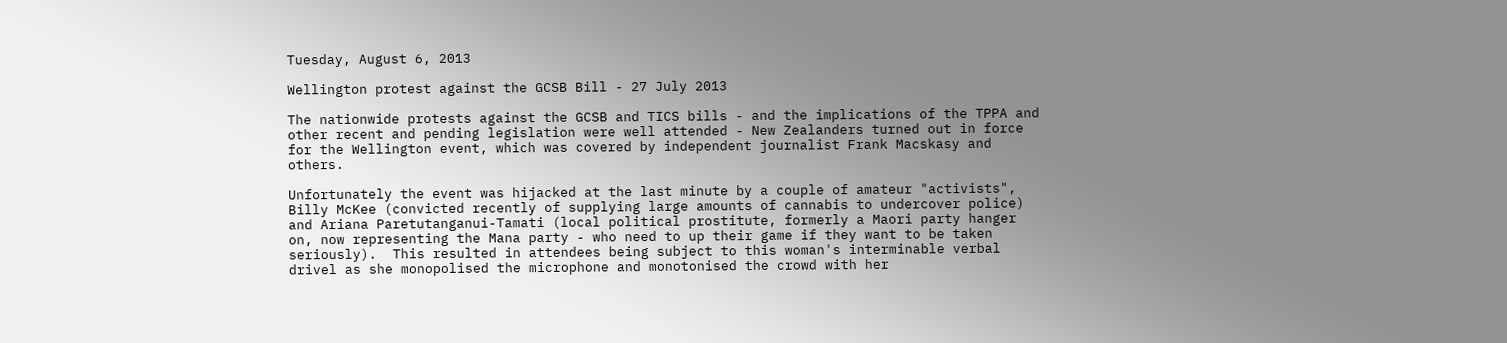Tuesday, August 6, 2013

Wellington protest against the GCSB Bill - 27 July 2013

The nationwide protests against the GCSB and TICS bills - and the implications of the TPPA and other recent and pending legislation were well attended - New Zealanders turned out in force for the Wellington event, which was covered by independent journalist Frank Macskasy and others.

Unfortunately the event was hijacked at the last minute by a couple of amateur "activists", Billy McKee (convicted recently of supplying large amounts of cannabis to undercover police) and Ariana Paretutanganui-Tamati (local political prostitute, formerly a Maori party hanger on, now representing the Mana party - who need to up their game if they want to be taken seriously).  This resulted in attendees being subject to this woman's interminable verbal drivel as she monopolised the microphone and monotonised the crowd with her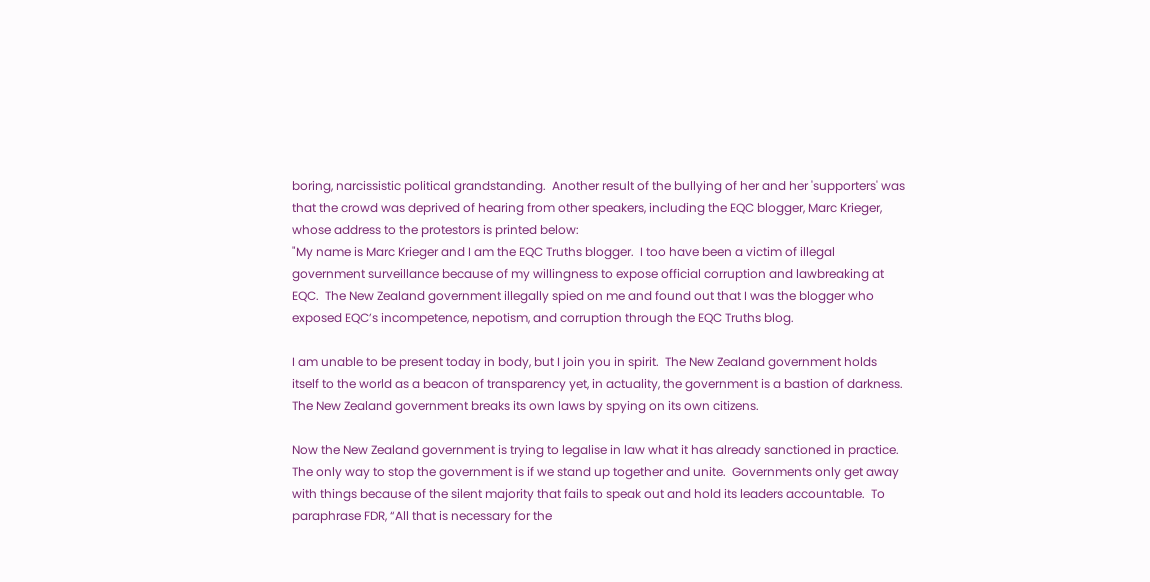boring, narcissistic political grandstanding.  Another result of the bullying of her and her 'supporters' was that the crowd was deprived of hearing from other speakers, including the EQC blogger, Marc Krieger, whose address to the protestors is printed below:
"My name is Marc Krieger and I am the EQC Truths blogger.  I too have been a victim of illegal government surveillance because of my willingness to expose official corruption and lawbreaking at EQC.  The New Zealand government illegally spied on me and found out that I was the blogger who exposed EQC’s incompetence, nepotism, and corruption through the EQC Truths blog.

I am unable to be present today in body, but I join you in spirit.  The New Zealand government holds itself to the world as a beacon of transparency yet, in actuality, the government is a bastion of darkness.  The New Zealand government breaks its own laws by spying on its own citizens.

Now the New Zealand government is trying to legalise in law what it has already sanctioned in practice.  The only way to stop the government is if we stand up together and unite.  Governments only get away with things because of the silent majority that fails to speak out and hold its leaders accountable.  To paraphrase FDR, “All that is necessary for the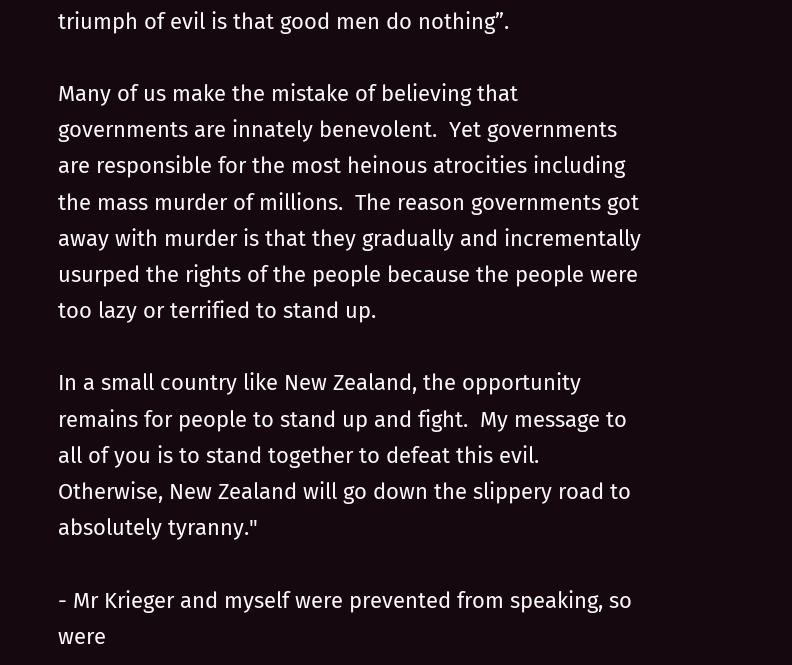triumph of evil is that good men do nothing”.

Many of us make the mistake of believing that governments are innately benevolent.  Yet governments are responsible for the most heinous atrocities including the mass murder of millions.  The reason governments got away with murder is that they gradually and incrementally usurped the rights of the people because the people were too lazy or terrified to stand up.

In a small country like New Zealand, the opportunity remains for people to stand up and fight.  My message to all of you is to stand together to defeat this evil.  Otherwise, New Zealand will go down the slippery road to absolutely tyranny."

- Mr Krieger and myself were prevented from speaking, so were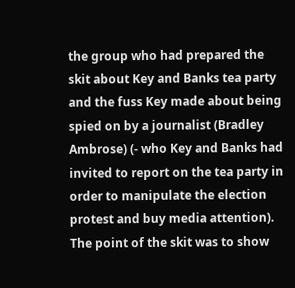the group who had prepared the skit about Key and Banks tea party and the fuss Key made about being spied on by a journalist (Bradley Ambrose) (- who Key and Banks had invited to report on the tea party in order to manipulate the election protest and buy media attention).  The point of the skit was to show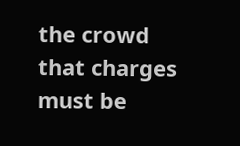the crowd that charges must be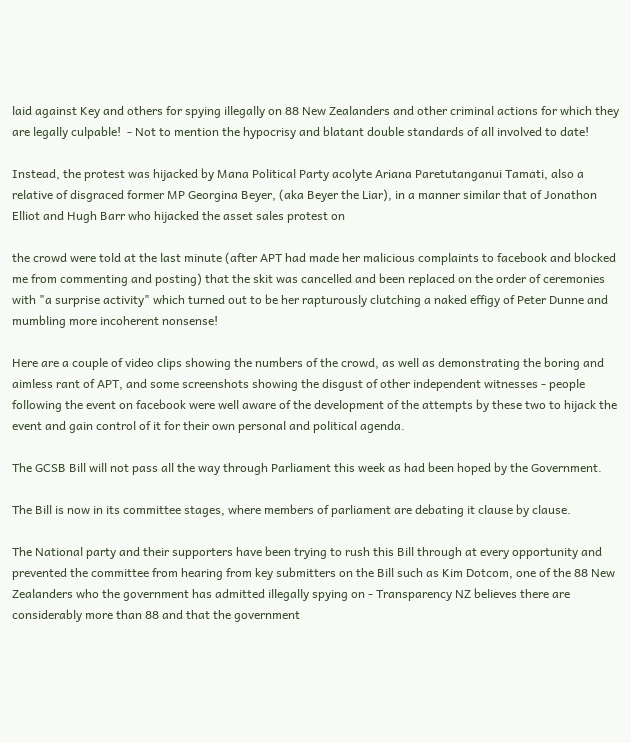laid against Key and others for spying illegally on 88 New Zealanders and other criminal actions for which they are legally culpable!  - Not to mention the hypocrisy and blatant double standards of all involved to date!

Instead, the protest was hijacked by Mana Political Party acolyte Ariana Paretutanganui Tamati, also a relative of disgraced former MP Georgina Beyer, (aka Beyer the Liar), in a manner similar that of Jonathon Elliot and Hugh Barr who hijacked the asset sales protest on

the crowd were told at the last minute (after APT had made her malicious complaints to facebook and blocked me from commenting and posting) that the skit was cancelled and been replaced on the order of ceremonies with "a surprise activity" which turned out to be her rapturously clutching a naked effigy of Peter Dunne and mumbling more incoherent nonsense!

Here are a couple of video clips showing the numbers of the crowd, as well as demonstrating the boring and aimless rant of APT, and some screenshots showing the disgust of other independent witnesses - people following the event on facebook were well aware of the development of the attempts by these two to hijack the event and gain control of it for their own personal and political agenda.

The GCSB Bill will not pass all the way through Parliament this week as had been hoped by the Government.

The Bill is now in its committee stages, where members of parliament are debating it clause by clause.

The National party and their supporters have been trying to rush this Bill through at every opportunity and prevented the committee from hearing from key submitters on the Bill such as Kim Dotcom, one of the 88 New Zealanders who the government has admitted illegally spying on - Transparency NZ believes there are considerably more than 88 and that the government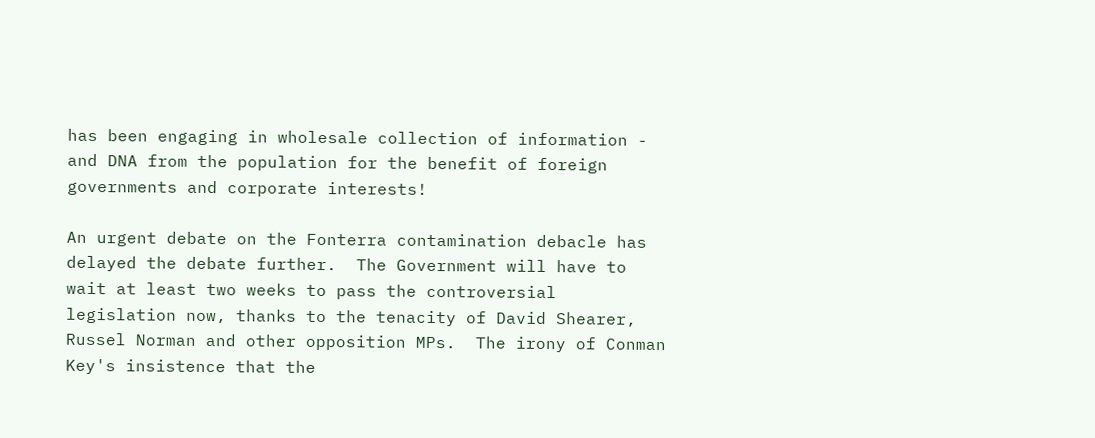has been engaging in wholesale collection of information - and DNA from the population for the benefit of foreign governments and corporate interests!

An urgent debate on the Fonterra contamination debacle has delayed the debate further.  The Government will have to wait at least two weeks to pass the controversial legislation now, thanks to the tenacity of David Shearer, Russel Norman and other opposition MPs.  The irony of Conman Key's insistence that the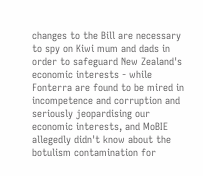changes to the Bill are necessary to spy on Kiwi mum and dads in order to safeguard New Zealand's economic interests - while Fonterra are found to be mired in incompetence and corruption and seriously jeopardising our economic interests, and MoBIE allegedly didn't know about the botulism contamination for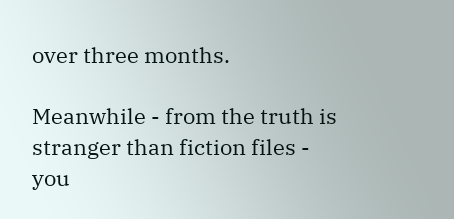over three months.

Meanwhile - from the truth is stranger than fiction files - you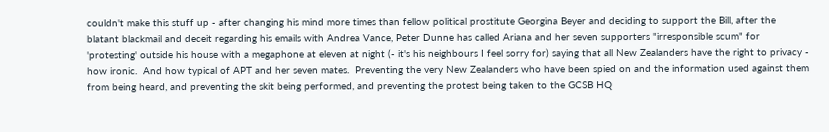couldn't make this stuff up - after changing his mind more times than fellow political prostitute Georgina Beyer and deciding to support the Bill, after the blatant blackmail and deceit regarding his emails with Andrea Vance, Peter Dunne has called Ariana and her seven supporters "irresponsible scum" for 'protesting' outside his house with a megaphone at eleven at night (- it's his neighbours I feel sorry for) saying that all New Zealanders have the right to privacy - how ironic.  And how typical of APT and her seven mates.  Preventing the very New Zealanders who have been spied on and the information used against them from being heard, and preventing the skit being performed, and preventing the protest being taken to the GCSB HQ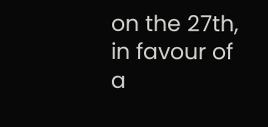on the 27th, in favour of a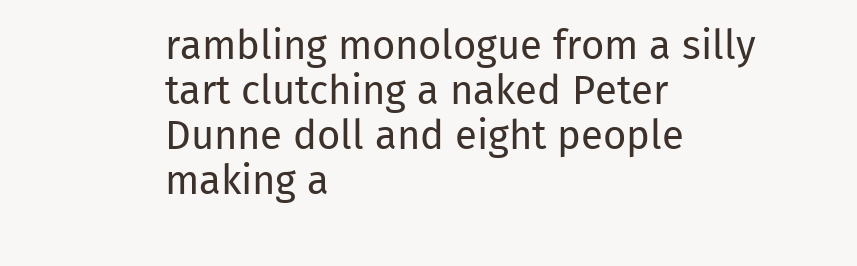rambling monologue from a silly tart clutching a naked Peter Dunne doll and eight people making a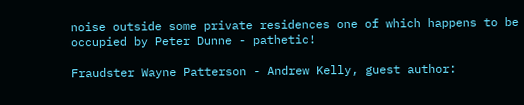noise outside some private residences one of which happens to be occupied by Peter Dunne - pathetic!

Fraudster Wayne Patterson - Andrew Kelly, guest author: